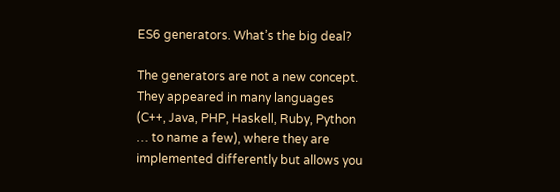ES6 generators. What’s the big deal?

The generators are not a new concept. They appeared in many languages (C++, Java, PHP, Haskell, Ruby, Python … to name a few), where they are implemented differently but allows you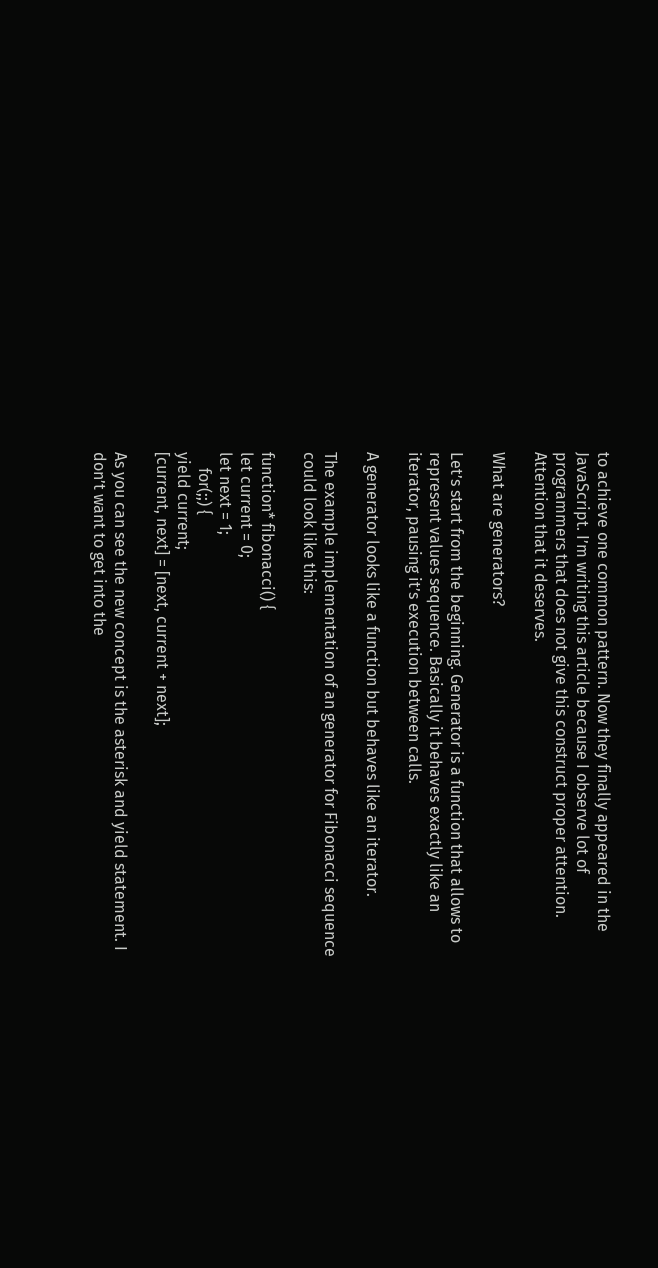to achieve one common pattern. Now they finally appeared in the JavaScript. I’m writing this article because I observe lot of programmers that does not give this construct proper attention. Attention that it deserves.

What are generators?

Let’s start from the beginning. Generator is a function that allows to represent values sequence. Basically it behaves exactly like an iterator, pausing it’s execution between calls.

A generator looks like a function but behaves like an iterator.

The example implementation of an generator for Fibonacci sequence could look like this:

function* fibonacci() {
let current = 0;
let next = 1;
    for(;;) {
yield current;
[current, next] = [next, current + next];

As you can see the new concept is the asterisk and yield statement. I don’t want to get into the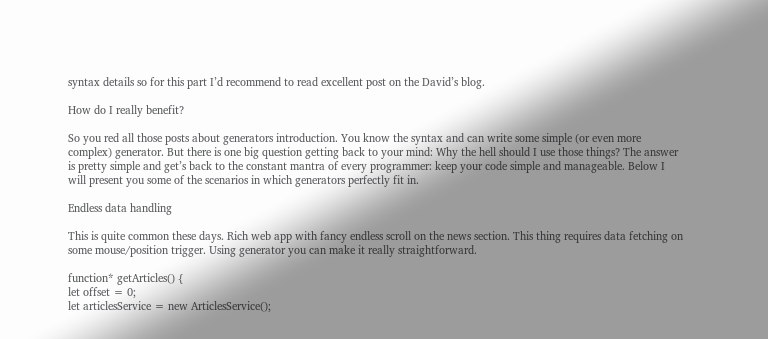syntax details so for this part I’d recommend to read excellent post on the David’s blog.

How do I really benefit?

So you red all those posts about generators introduction. You know the syntax and can write some simple (or even more complex) generator. But there is one big question getting back to your mind: Why the hell should I use those things? The answer is pretty simple and get’s back to the constant mantra of every programmer: keep your code simple and manageable. Below I will present you some of the scenarios in which generators perfectly fit in.

Endless data handling

This is quite common these days. Rich web app with fancy endless scroll on the news section. This thing requires data fetching on some mouse/position trigger. Using generator you can make it really straightforward.

function* getArticles() {
let offset = 0;
let articlesService = new ArticlesService();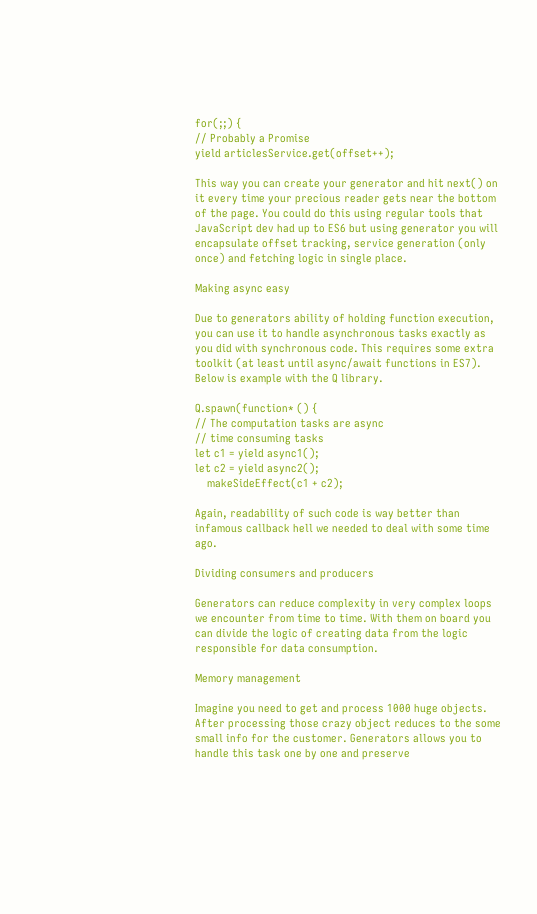for(;;) {
// Probably a Promise
yield articlesService.get(offset++);

This way you can create your generator and hit next() on it every time your precious reader gets near the bottom of the page. You could do this using regular tools that JavaScript dev had up to ES6 but using generator you will encapsulate offset tracking, service generation (only once) and fetching logic in single place.

Making async easy

Due to generators ability of holding function execution, you can use it to handle asynchronous tasks exactly as you did with synchronous code. This requires some extra toolkit (at least until async/await functions in ES7). Below is example with the Q library.

Q.spawn(function* () {
// The computation tasks are async
// time consuming tasks
let c1 = yield async1();
let c2 = yield async2();
    makeSideEffect(c1 + c2);

Again, readability of such code is way better than infamous callback hell we needed to deal with some time ago.

Dividing consumers and producers

Generators can reduce complexity in very complex loops we encounter from time to time. With them on board you can divide the logic of creating data from the logic responsible for data consumption.

Memory management

Imagine you need to get and process 1000 huge objects. After processing those crazy object reduces to the some small info for the customer. Generators allows you to handle this task one by one and preserve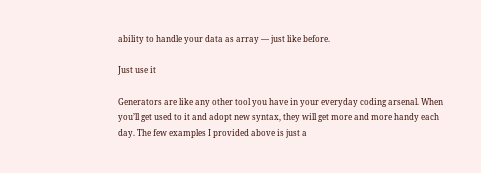ability to handle your data as array — just like before.

Just use it

Generators are like any other tool you have in your everyday coding arsenal. When you’ll get used to it and adopt new syntax, they will get more and more handy each day. The few examples I provided above is just a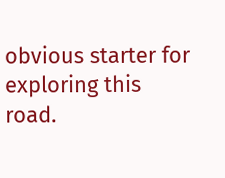obvious starter for exploring this road.